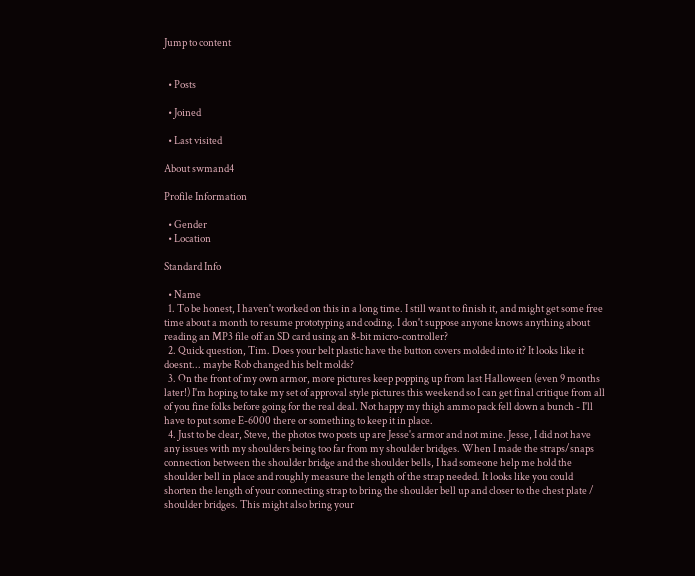Jump to content


  • Posts

  • Joined

  • Last visited

About swmand4

Profile Information

  • Gender
  • Location

Standard Info

  • Name
  1. To be honest, I haven't worked on this in a long time. I still want to finish it, and might get some free time about a month to resume prototyping and coding. I don't suppose anyone knows anything about reading an MP3 file off an SD card using an 8-bit micro-controller?
  2. Quick question, Tim. Does your belt plastic have the button covers molded into it? It looks like it doesnt... maybe Rob changed his belt molds?
  3. On the front of my own armor, more pictures keep popping up from last Halloween (even 9 months later!) I'm hoping to take my set of approval style pictures this weekend so I can get final critique from all of you fine folks before going for the real deal. Not happy my thigh ammo pack fell down a bunch - I'll have to put some E-6000 there or something to keep it in place.
  4. Just to be clear, Steve, the photos two posts up are Jesse's armor and not mine. Jesse, I did not have any issues with my shoulders being too far from my shoulder bridges. When I made the straps/snaps connection between the shoulder bridge and the shoulder bells, I had someone help me hold the shoulder bell in place and roughly measure the length of the strap needed. It looks like you could shorten the length of your connecting strap to bring the shoulder bell up and closer to the chest plate / shoulder bridges. This might also bring your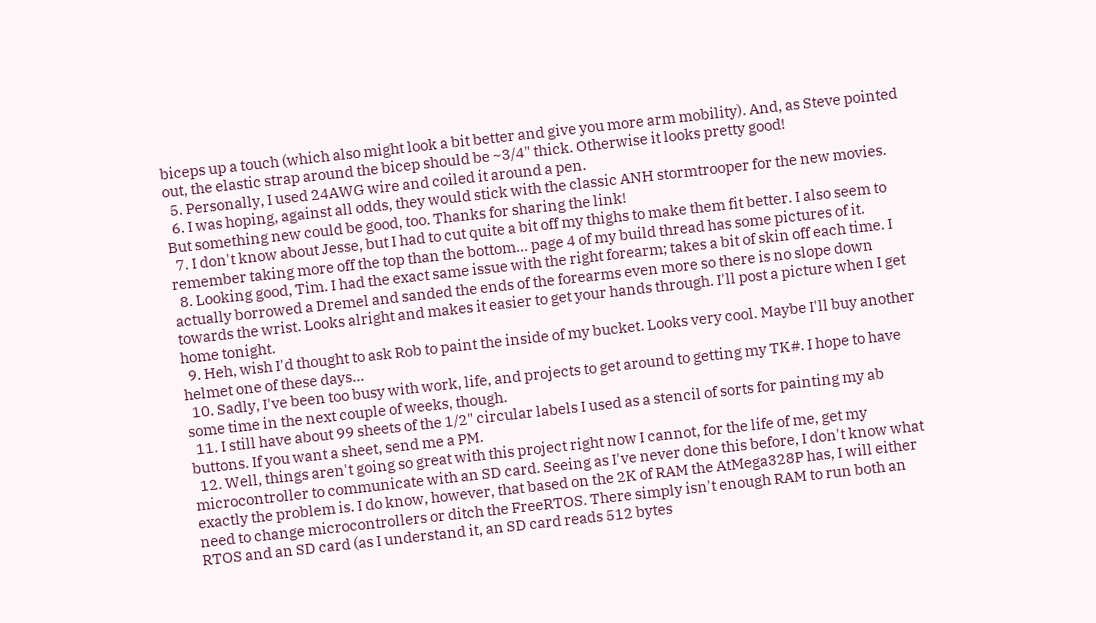biceps up a touch (which also might look a bit better and give you more arm mobility). And, as Steve pointed out, the elastic strap around the bicep should be ~3/4" thick. Otherwise it looks pretty good!
  5. Personally, I used 24AWG wire and coiled it around a pen.
  6. I was hoping, against all odds, they would stick with the classic ANH stormtrooper for the new movies. But something new could be good, too. Thanks for sharing the link!
  7. I don't know about Jesse, but I had to cut quite a bit off my thighs to make them fit better. I also seem to remember taking more off the top than the bottom... page 4 of my build thread has some pictures of it.
  8. Looking good, Tim. I had the exact same issue with the right forearm; takes a bit of skin off each time. I actually borrowed a Dremel and sanded the ends of the forearms even more so there is no slope down towards the wrist. Looks alright and makes it easier to get your hands through. I'll post a picture when I get home tonight.
  9. Heh, wish I'd thought to ask Rob to paint the inside of my bucket. Looks very cool. Maybe I'll buy another helmet one of these days...
  10. Sadly, I've been too busy with work, life, and projects to get around to getting my TK#. I hope to have some time in the next couple of weeks, though.
  11. I still have about 99 sheets of the 1/2" circular labels I used as a stencil of sorts for painting my ab buttons. If you want a sheet, send me a PM.
  12. Well, things aren't going so great with this project right now I cannot, for the life of me, get my microcontroller to communicate with an SD card. Seeing as I've never done this before, I don't know what exactly the problem is. I do know, however, that based on the 2K of RAM the AtMega328P has, I will either need to change microcontrollers or ditch the FreeRTOS. There simply isn't enough RAM to run both an RTOS and an SD card (as I understand it, an SD card reads 512 bytes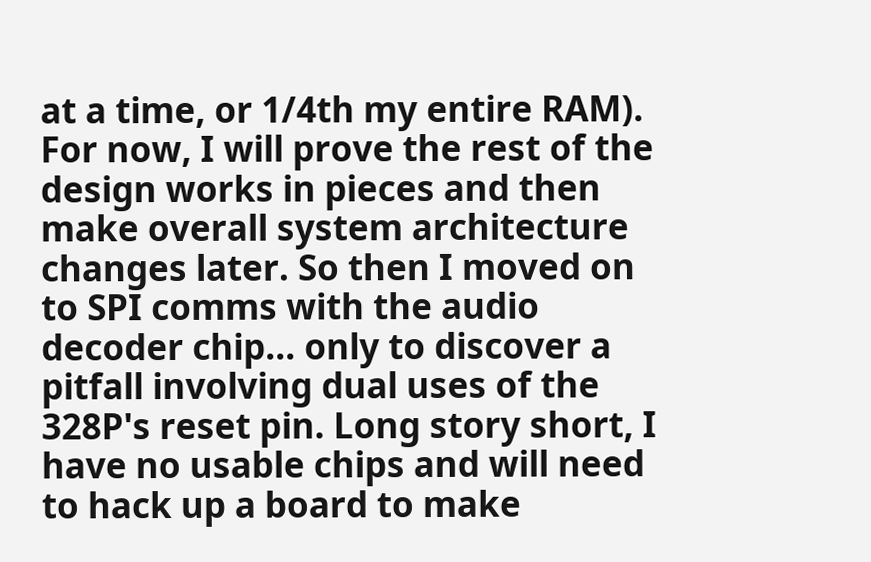at a time, or 1/4th my entire RAM). For now, I will prove the rest of the design works in pieces and then make overall system architecture changes later. So then I moved on to SPI comms with the audio decoder chip... only to discover a pitfall involving dual uses of the 328P's reset pin. Long story short, I have no usable chips and will need to hack up a board to make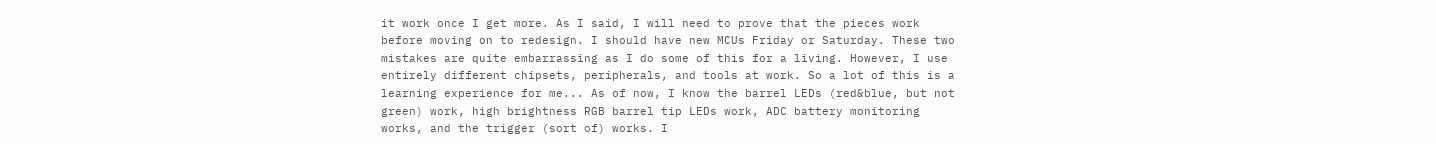it work once I get more. As I said, I will need to prove that the pieces work before moving on to redesign. I should have new MCUs Friday or Saturday. These two mistakes are quite embarrassing as I do some of this for a living. However, I use entirely different chipsets, peripherals, and tools at work. So a lot of this is a learning experience for me... As of now, I know the barrel LEDs (red&blue, but not green) work, high brightness RGB barrel tip LEDs work, ADC battery monitoring works, and the trigger (sort of) works. I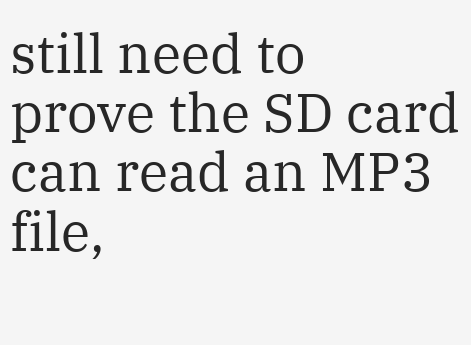still need to prove the SD card can read an MP3 file,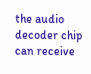the audio decoder chip can receive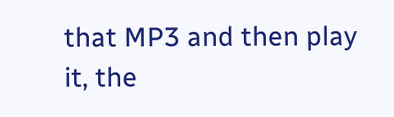that MP3 and then play it, the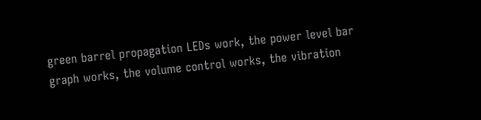green barrel propagation LEDs work, the power level bar graph works, the volume control works, the vibration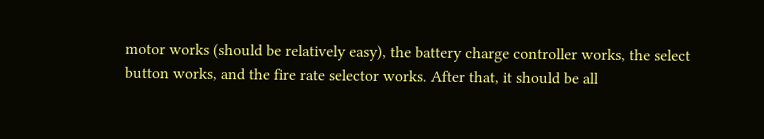motor works (should be relatively easy), the battery charge controller works, the select button works, and the fire rate selector works. After that, it should be all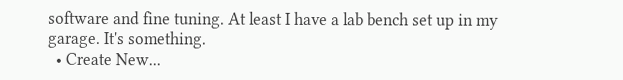software and fine tuning. At least I have a lab bench set up in my garage. It's something.
  • Create New...